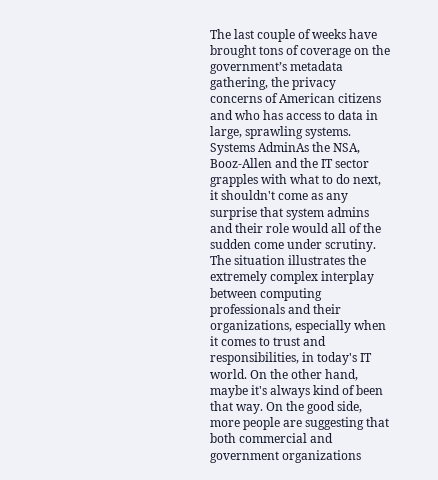The last couple of weeks have brought tons of coverage on the government’s metadata gathering, the privacy concerns of American citizens and who has access to data in large, sprawling systems. Systems AdminAs the NSA, Booz-Allen and the IT sector grapples with what to do next, it shouldn't come as any surprise that system admins and their role would all of the sudden come under scrutiny. The situation illustrates the extremely complex interplay between computing professionals and their organizations, especially when it comes to trust and responsibilities, in today's IT world. On the other hand, maybe it's always kind of been that way. On the good side, more people are suggesting that both commercial and government organizations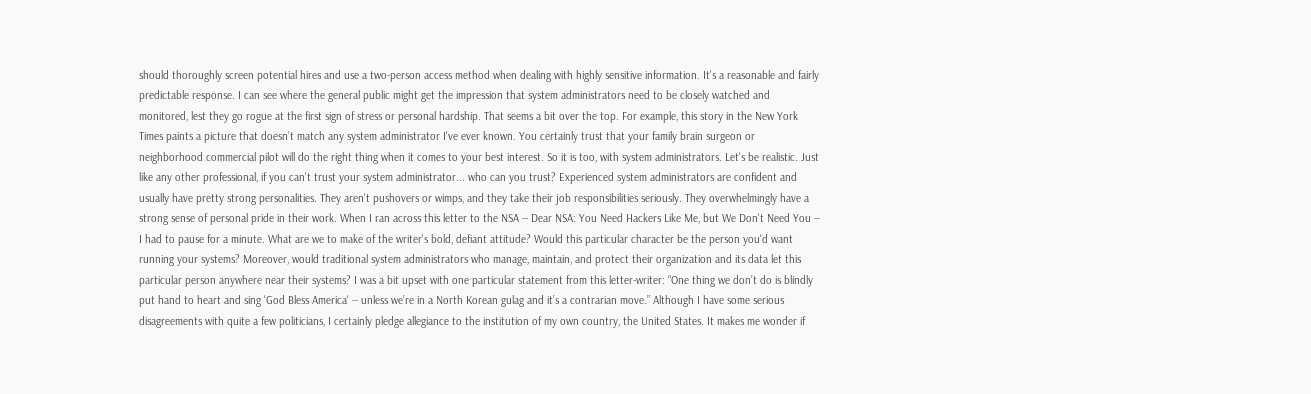should thoroughly screen potential hires and use a two-person access method when dealing with highly sensitive information. It's a reasonable and fairly predictable response. I can see where the general public might get the impression that system administrators need to be closely watched and monitored, lest they go rogue at the first sign of stress or personal hardship. That seems a bit over the top. For example, this story in the New York Times paints a picture that doesn’t match any system administrator I've ever known. You certainly trust that your family brain surgeon or neighborhood commercial pilot will do the right thing when it comes to your best interest. So it is too, with system administrators. Let's be realistic. Just like any other professional, if you can't trust your system administrator... who can you trust? Experienced system administrators are confident and usually have pretty strong personalities. They aren't pushovers or wimps, and they take their job responsibilities seriously. They overwhelmingly have a strong sense of personal pride in their work. When I ran across this letter to the NSA -- Dear NSA: You Need Hackers Like Me, but We Don't Need You -- I had to pause for a minute. What are we to make of the writer's bold, defiant attitude? Would this particular character be the person you'd want running your systems? Moreover, would traditional system administrators who manage, maintain, and protect their organization and its data let this particular person anywhere near their systems? I was a bit upset with one particular statement from this letter-writer: “One thing we don’t do is blindly put hand to heart and sing 'God Bless America' -- unless we’re in a North Korean gulag and it’s a contrarian move.” Although I have some serious disagreements with quite a few politicians, I certainly pledge allegiance to the institution of my own country, the United States. It makes me wonder if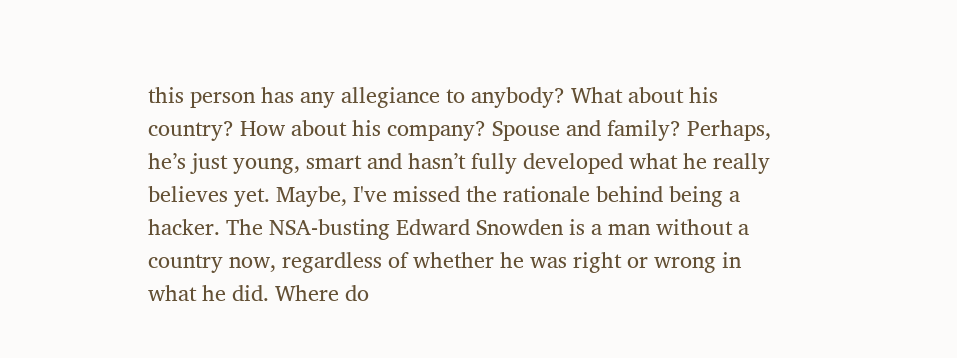this person has any allegiance to anybody? What about his country? How about his company? Spouse and family? Perhaps, he’s just young, smart and hasn’t fully developed what he really believes yet. Maybe, I've missed the rationale behind being a hacker. The NSA-busting Edward Snowden is a man without a country now, regardless of whether he was right or wrong in what he did. Where do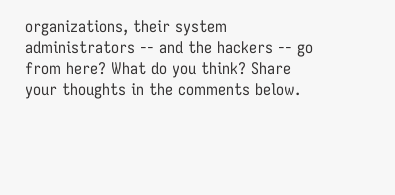organizations, their system administrators -- and the hackers -- go from here? What do you think? Share your thoughts in the comments below.